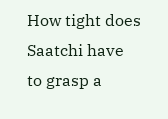How tight does Saatchi have to grasp a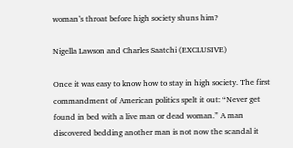woman’s throat before high society shuns him?

Nigella Lawson and Charles Saatchi (EXCLUSIVE)

Once it was easy to know how to stay in high society. The first commandment of American politics spelt it out: “Never get found in bed with a live man or dead woman.” A man discovered bedding another man is not now the scandal it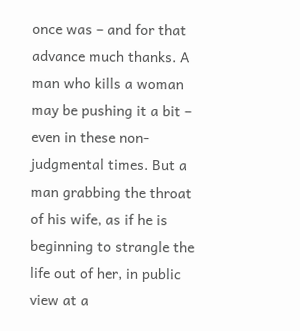once was – and for that advance much thanks. A man who kills a woman may be pushing it a bit – even in these non-judgmental times. But a man grabbing the throat of his wife, as if he is beginning to strangle the life out of her, in public view at a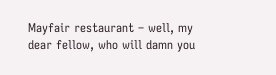Mayfair restaurant – well, my dear fellow, who will damn you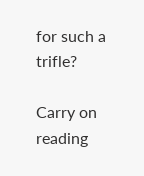for such a trifle?

Carry on reading